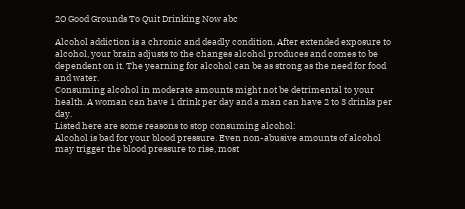2O Good Grounds To Quit Drinking Now abc

Alcohol addiction is a chronic and deadly condition. After extended exposure to alcohol, your brain adjusts to the changes alcohol produces and comes to be dependent on it. The yearning for alcohol can be as strong as the need for food and water.
Consuming alcohol in moderate amounts might not be detrimental to your health. A woman can have 1 drink per day and a man can have 2 to 3 drinks per day.
Listed here are some reasons to stop consuming alcohol:
Alcohol is bad for your blood pressure. Even non-abusive amounts of alcohol may trigger the blood pressure to rise, most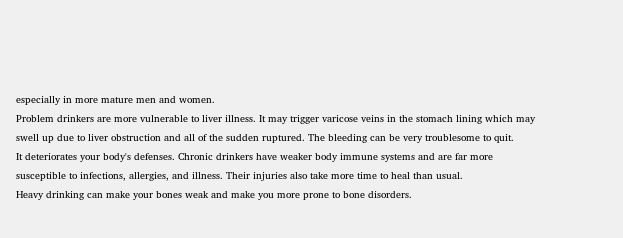especially in more mature men and women.
Problem drinkers are more vulnerable to liver illness. It may trigger varicose veins in the stomach lining which may swell up due to liver obstruction and all of the sudden ruptured. The bleeding can be very troublesome to quit.
It deteriorates your body's defenses. Chronic drinkers have weaker body immune systems and are far more susceptible to infections, allergies, and illness. Their injuries also take more time to heal than usual.
Heavy drinking can make your bones weak and make you more prone to bone disorders.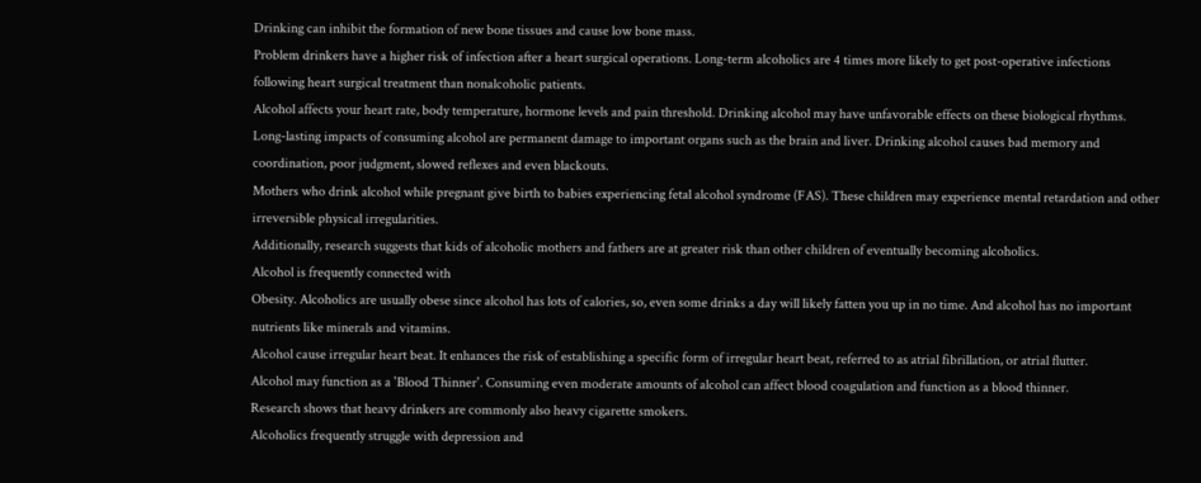Drinking can inhibit the formation of new bone tissues and cause low bone mass.
Problem drinkers have a higher risk of infection after a heart surgical operations. Long-term alcoholics are 4 times more likely to get post-operative infections following heart surgical treatment than nonalcoholic patients.
Alcohol affects your heart rate, body temperature, hormone levels and pain threshold. Drinking alcohol may have unfavorable effects on these biological rhythms. Long-lasting impacts of consuming alcohol are permanent damage to important organs such as the brain and liver. Drinking alcohol causes bad memory and coordination, poor judgment, slowed reflexes and even blackouts.
Mothers who drink alcohol while pregnant give birth to babies experiencing fetal alcohol syndrome (FAS). These children may experience mental retardation and other irreversible physical irregularities.
Additionally, research suggests that kids of alcoholic mothers and fathers are at greater risk than other children of eventually becoming alcoholics.
Alcohol is frequently connected with
Obesity. Alcoholics are usually obese since alcohol has lots of calories, so, even some drinks a day will likely fatten you up in no time. And alcohol has no important nutrients like minerals and vitamins.
Alcohol cause irregular heart beat. It enhances the risk of establishing a specific form of irregular heart beat, referred to as atrial fibrillation, or atrial flutter.
Alcohol may function as a 'Blood Thinner'. Consuming even moderate amounts of alcohol can affect blood coagulation and function as a blood thinner.
Research shows that heavy drinkers are commonly also heavy cigarette smokers.
Alcoholics frequently struggle with depression and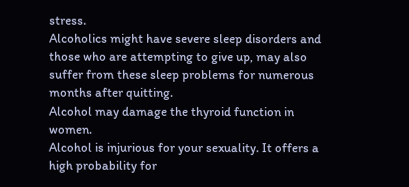stress.
Alcoholics might have severe sleep disorders and those who are attempting to give up, may also suffer from these sleep problems for numerous months after quitting.
Alcohol may damage the thyroid function in women.
Alcohol is injurious for your sexuality. It offers a high probability for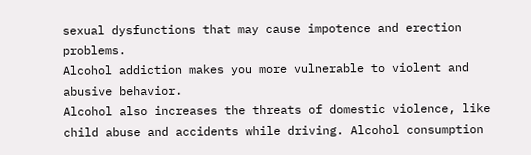sexual dysfunctions that may cause impotence and erection problems.
Alcohol addiction makes you more vulnerable to violent and abusive behavior.
Alcohol also increases the threats of domestic violence, like child abuse and accidents while driving. Alcohol consumption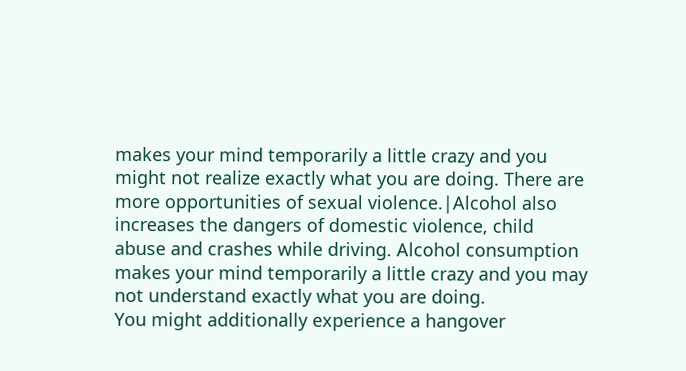makes your mind temporarily a little crazy and you might not realize exactly what you are doing. There are more opportunities of sexual violence.|Alcohol also increases the dangers of domestic violence, child abuse and crashes while driving. Alcohol consumption makes your mind temporarily a little crazy and you may not understand exactly what you are doing.
You might additionally experience a hangover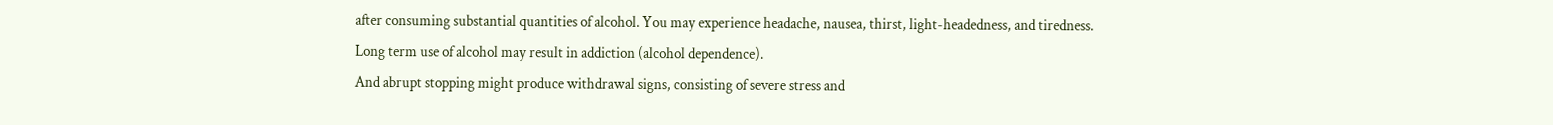after consuming substantial quantities of alcohol. You may experience headache, nausea, thirst, light-headedness, and tiredness.
Long term use of alcohol may result in addiction (alcohol dependence).
And abrupt stopping might produce withdrawal signs, consisting of severe stress and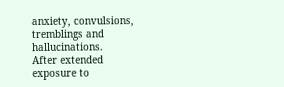anxiety, convulsions, tremblings and hallucinations.
After extended exposure to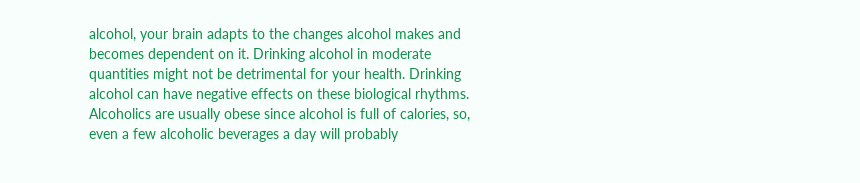alcohol, your brain adapts to the changes alcohol makes and becomes dependent on it. Drinking alcohol in moderate quantities might not be detrimental for your health. Drinking alcohol can have negative effects on these biological rhythms. Alcoholics are usually obese since alcohol is full of calories, so, even a few alcoholic beverages a day will probably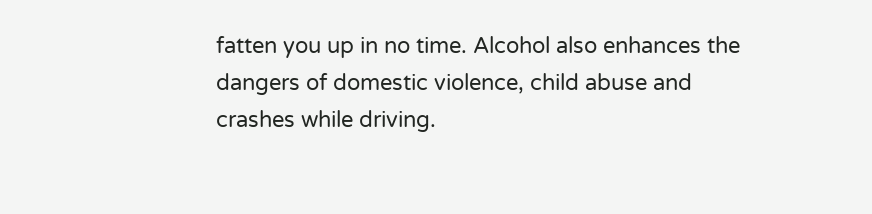fatten you up in no time. Alcohol also enhances the dangers of domestic violence, child abuse and crashes while driving.